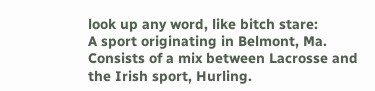look up any word, like bitch stare:
A sport originating in Belmont, Ma. Consists of a mix between Lacrosse and the Irish sport, Hurling.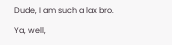Dude, I am such a lax bro.

Ya, well,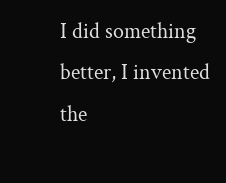I did something better, I invented the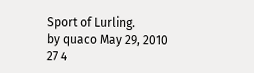Sport of Lurling.
by quaco May 29, 2010
27 4